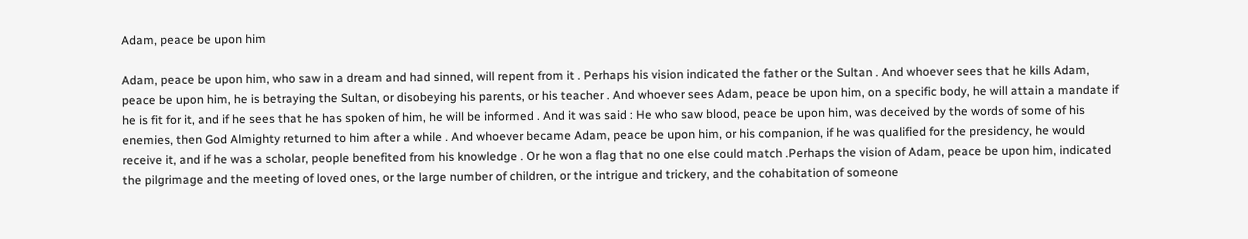Adam, peace be upon him

Adam, peace be upon him, who saw in a dream and had sinned, will repent from it . Perhaps his vision indicated the father or the Sultan . And whoever sees that he kills Adam, peace be upon him, he is betraying the Sultan, or disobeying his parents, or his teacher . And whoever sees Adam, peace be upon him, on a specific body, he will attain a mandate if he is fit for it, and if he sees that he has spoken of him, he will be informed . And it was said : He who saw blood, peace be upon him, was deceived by the words of some of his enemies, then God Almighty returned to him after a while . And whoever became Adam, peace be upon him, or his companion, if he was qualified for the presidency, he would receive it, and if he was a scholar, people benefited from his knowledge . Or he won a flag that no one else could match .Perhaps the vision of Adam, peace be upon him, indicated the pilgrimage and the meeting of loved ones, or the large number of children, or the intrigue and trickery, and the cohabitation of someone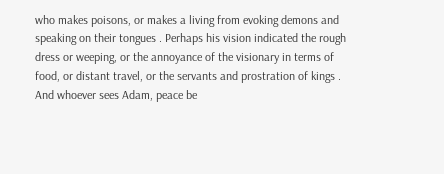who makes poisons, or makes a living from evoking demons and speaking on their tongues . Perhaps his vision indicated the rough dress or weeping, or the annoyance of the visionary in terms of food, or distant travel, or the servants and prostration of kings . And whoever sees Adam, peace be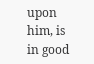upon him, is in good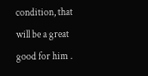condition, that will be a great good for him .